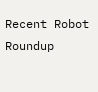Recent Robot Roundup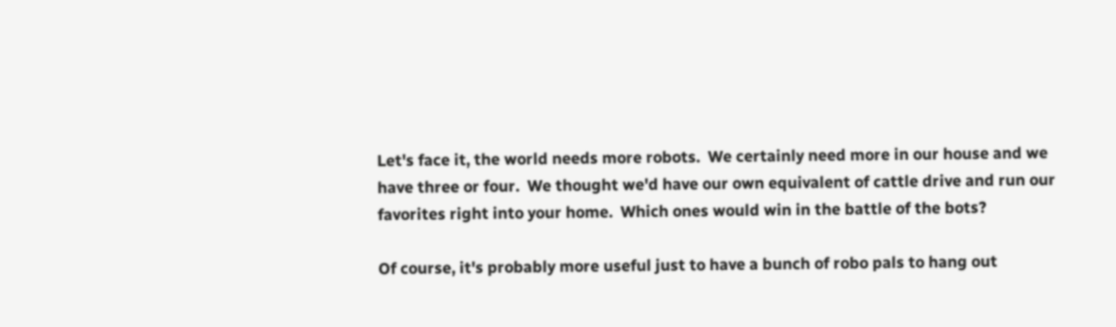Let's face it, the world needs more robots.  We certainly need more in our house and we have three or four.  We thought we'd have our own equivalent of cattle drive and run our favorites right into your home.  Which ones would win in the battle of the bots?

Of course, it's probably more useful just to have a bunch of robo pals to hang out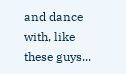and dance with, like these guys...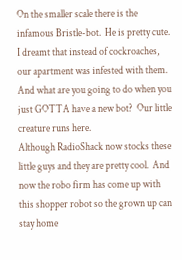On the smaller scale there is the infamous Bristle-bot.  He is pretty cute. I dreamt that instead of cockroaches, our apartment was infested with them.
And what are you going to do when you just GOTTA have a new bot?  Our little creature runs here.
Although RadioShack now stocks these little guys and they are pretty cool.  And now the robo firm has come up with this shopper robot so the grown up can stay home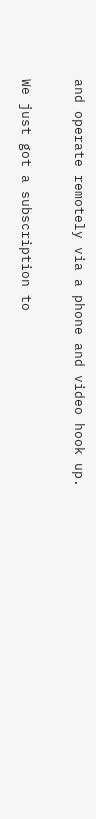and operate remotely via a phone and video hook up.

We just got a subscription to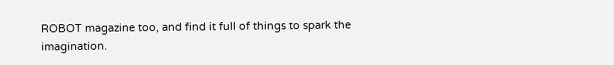ROBOT magazine too, and find it full of things to spark the imagination.